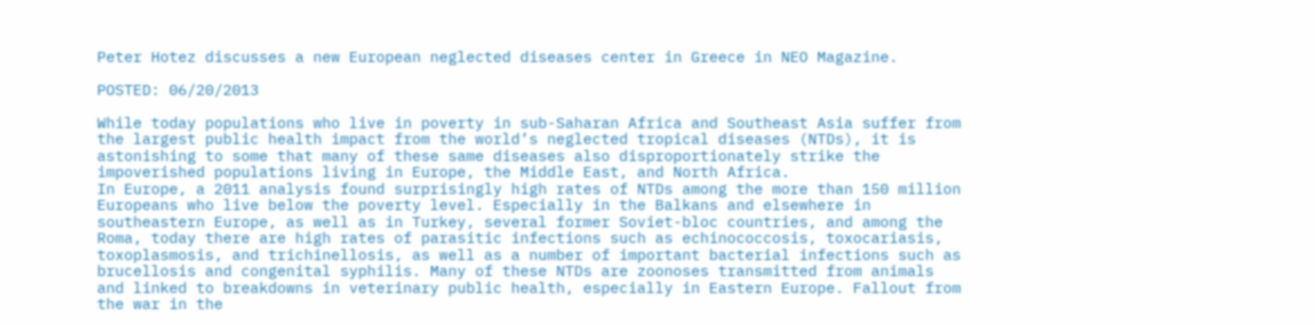Peter Hotez discusses a new European neglected diseases center in Greece in NEO Magazine.

POSTED: 06/20/2013

While today populations who live in poverty in sub-Saharan Africa and Southeast Asia suffer from the largest public health impact from the world’s neglected tropical diseases (NTDs), it is astonishing to some that many of these same diseases also disproportionately strike the impoverished populations living in Europe, the Middle East, and North Africa.
In Europe, a 2011 analysis found surprisingly high rates of NTDs among the more than 150 million Europeans who live below the poverty level. Especially in the Balkans and elsewhere in southeastern Europe, as well as in Turkey, several former Soviet-bloc countries, and among the Roma, today there are high rates of parasitic infections such as echinococcosis, toxocariasis, toxoplasmosis, and trichinellosis, as well as a number of important bacterial infections such as brucellosis and congenital syphilis. Many of these NTDs are zoonoses transmitted from animals and linked to breakdowns in veterinary public health, especially in Eastern Europe. Fallout from the war in the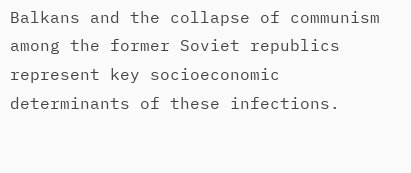Balkans and the collapse of communism among the former Soviet republics represent key socioeconomic determinants of these infections.